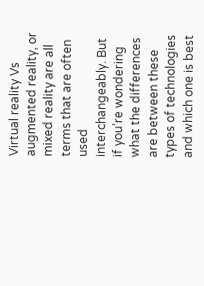Virtual reality Vs augmented reality, or mixed reality are all terms that are often used interchangeably. But if you’re wondering what the differences are between these types of technologies and which one is best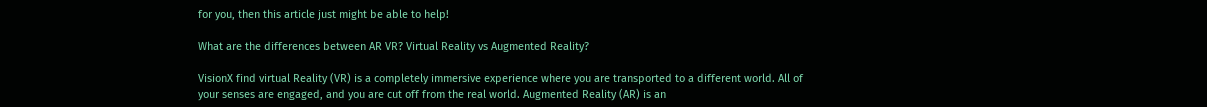for you, then this article just might be able to help!

What are the differences between AR VR? Virtual Reality vs Augmented Reality?

VisionX find virtual Reality (VR) is a completely immersive experience where you are transported to a different world. All of your senses are engaged, and you are cut off from the real world. Augmented Reality (AR) is an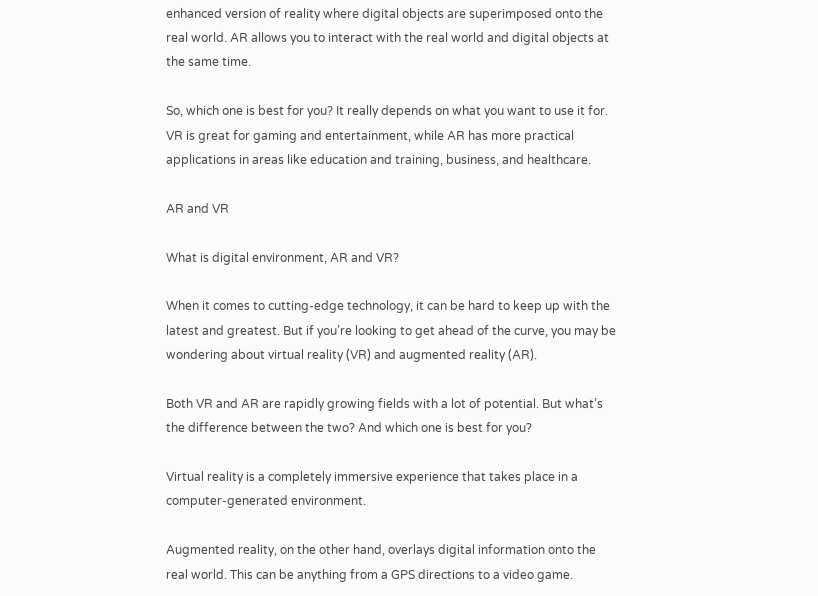enhanced version of reality where digital objects are superimposed onto the real world. AR allows you to interact with the real world and digital objects at the same time.

So, which one is best for you? It really depends on what you want to use it for. VR is great for gaming and entertainment, while AR has more practical applications in areas like education and training, business, and healthcare.

AR and VR

What is digital environment, AR and VR?

When it comes to cutting-edge technology, it can be hard to keep up with the latest and greatest. But if you’re looking to get ahead of the curve, you may be wondering about virtual reality (VR) and augmented reality (AR).

Both VR and AR are rapidly growing fields with a lot of potential. But what’s the difference between the two? And which one is best for you?

Virtual reality is a completely immersive experience that takes place in a computer-generated environment.

Augmented reality, on the other hand, overlays digital information onto the real world. This can be anything from a GPS directions to a video game.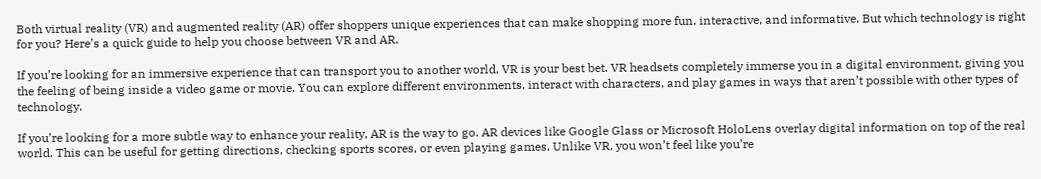Both virtual reality (VR) and augmented reality (AR) offer shoppers unique experiences that can make shopping more fun, interactive, and informative. But which technology is right for you? Here’s a quick guide to help you choose between VR and AR.

If you’re looking for an immersive experience that can transport you to another world, VR is your best bet. VR headsets completely immerse you in a digital environment, giving you the feeling of being inside a video game or movie. You can explore different environments, interact with characters, and play games in ways that aren’t possible with other types of technology.

If you’re looking for a more subtle way to enhance your reality, AR is the way to go. AR devices like Google Glass or Microsoft HoloLens overlay digital information on top of the real world. This can be useful for getting directions, checking sports scores, or even playing games. Unlike VR, you won’t feel like you’re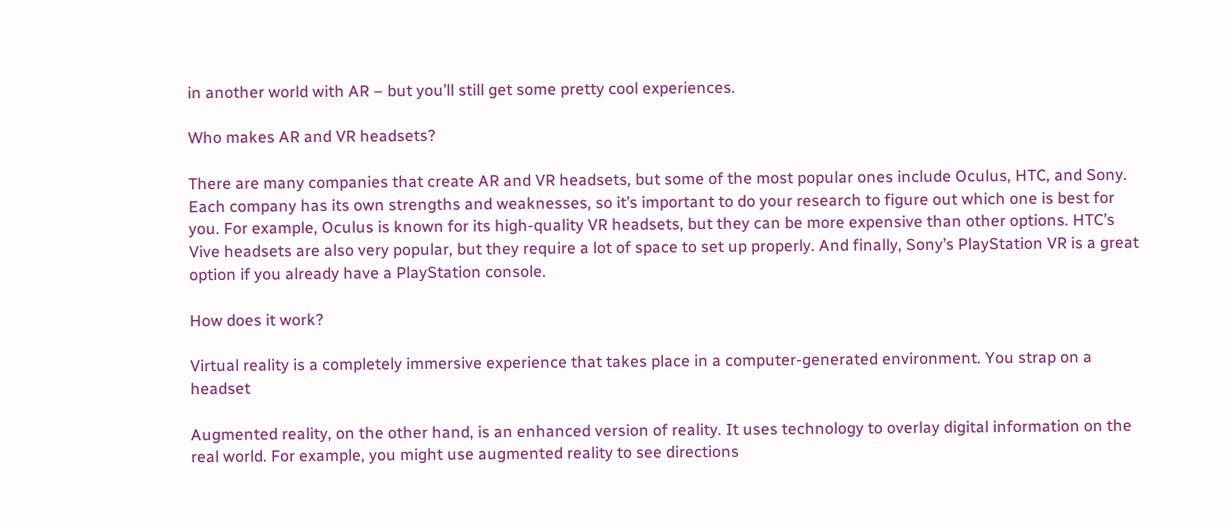in another world with AR – but you’ll still get some pretty cool experiences.

Who makes AR and VR headsets?

There are many companies that create AR and VR headsets, but some of the most popular ones include Oculus, HTC, and Sony. Each company has its own strengths and weaknesses, so it’s important to do your research to figure out which one is best for you. For example, Oculus is known for its high-quality VR headsets, but they can be more expensive than other options. HTC’s Vive headsets are also very popular, but they require a lot of space to set up properly. And finally, Sony’s PlayStation VR is a great option if you already have a PlayStation console.

How does it work?

Virtual reality is a completely immersive experience that takes place in a computer-generated environment. You strap on a headset

Augmented reality, on the other hand, is an enhanced version of reality. It uses technology to overlay digital information on the real world. For example, you might use augmented reality to see directions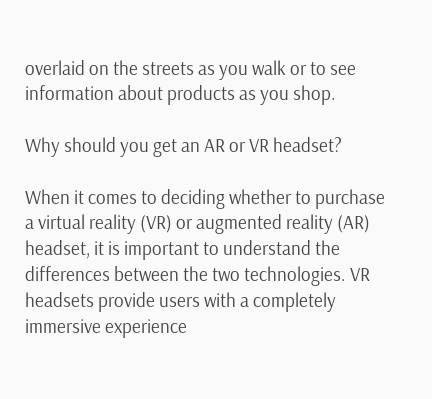overlaid on the streets as you walk or to see information about products as you shop.

Why should you get an AR or VR headset?

When it comes to deciding whether to purchase a virtual reality (VR) or augmented reality (AR) headset, it is important to understand the differences between the two technologies. VR headsets provide users with a completely immersive experience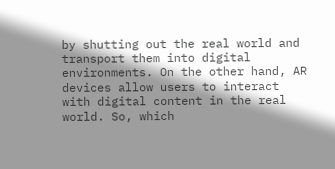by shutting out the real world and transport them into digital environments. On the other hand, AR devices allow users to interact with digital content in the real world. So, which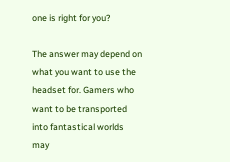one is right for you?

The answer may depend on what you want to use the headset for. Gamers who want to be transported into fantastical worlds may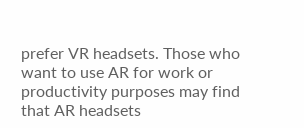prefer VR headsets. Those who want to use AR for work or productivity purposes may find that AR headsets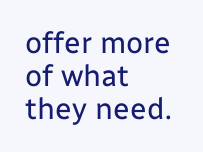offer more of what they need.